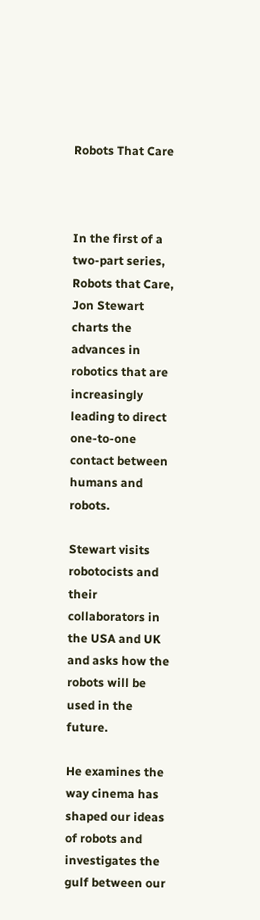Robots That Care



In the first of a two-part series, Robots that Care, Jon Stewart charts the advances in robotics that are increasingly leading to direct one-to-one contact between humans and robots.

Stewart visits robotocists and their collaborators in the USA and UK and asks how the robots will be used in the future.

He examines the way cinema has shaped our ideas of robots and investigates the gulf between our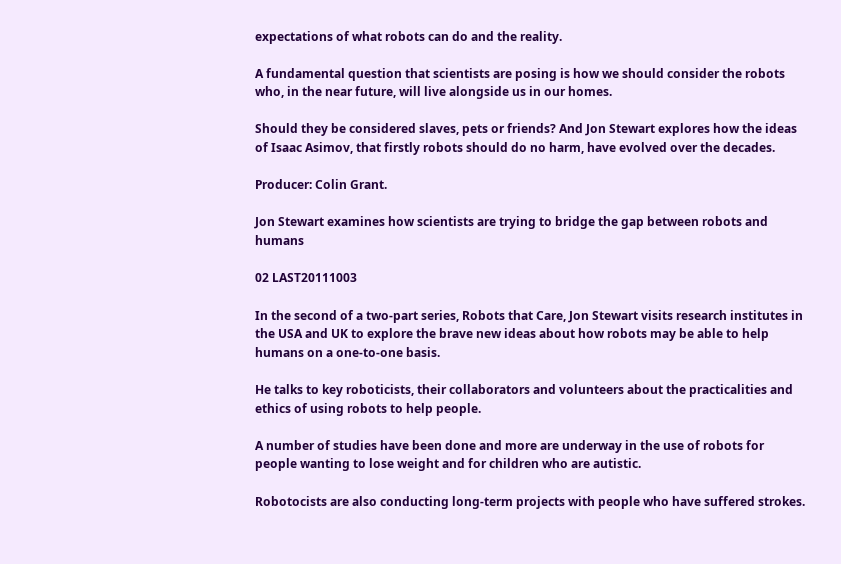expectations of what robots can do and the reality.

A fundamental question that scientists are posing is how we should consider the robots who, in the near future, will live alongside us in our homes.

Should they be considered slaves, pets or friends? And Jon Stewart explores how the ideas of Isaac Asimov, that firstly robots should do no harm, have evolved over the decades.

Producer: Colin Grant.

Jon Stewart examines how scientists are trying to bridge the gap between robots and humans

02 LAST20111003

In the second of a two-part series, Robots that Care, Jon Stewart visits research institutes in the USA and UK to explore the brave new ideas about how robots may be able to help humans on a one-to-one basis.

He talks to key roboticists, their collaborators and volunteers about the practicalities and ethics of using robots to help people.

A number of studies have been done and more are underway in the use of robots for people wanting to lose weight and for children who are autistic.

Robotocists are also conducting long-term projects with people who have suffered strokes.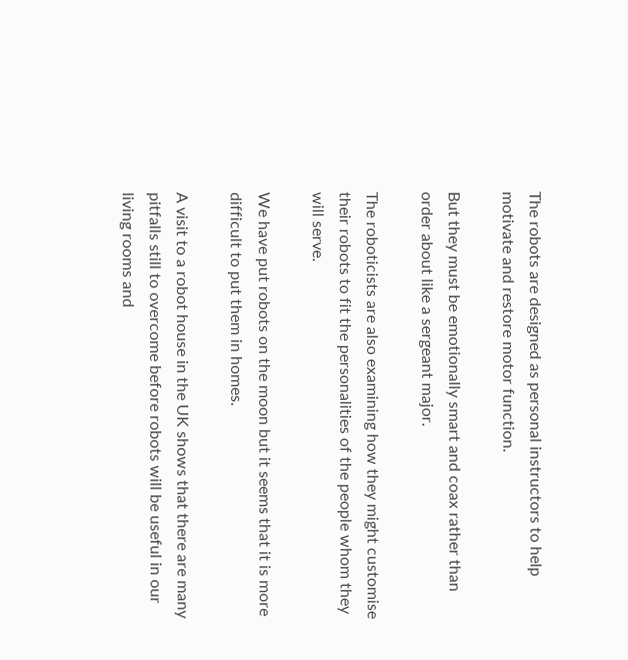The robots are designed as personal instructors to help motivate and restore motor function.

But they must be emotionally smart and coax rather than order about like a sergeant major.

The roboticists are also examining how they might customise their robots to fit the personalities of the people whom they will serve.

We have put robots on the moon but it seems that it is more difficult to put them in homes.

A visit to a robot house in the UK shows that there are many pitfalls still to overcome before robots will be useful in our living rooms and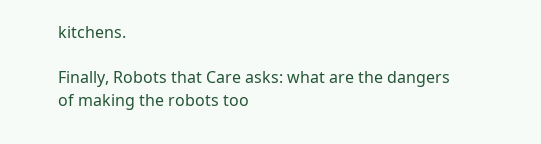kitchens.

Finally, Robots that Care asks: what are the dangers of making the robots too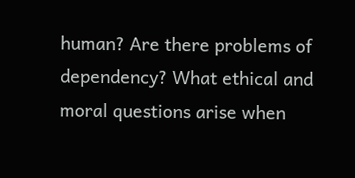human? Are there problems of dependency? What ethical and moral questions arise when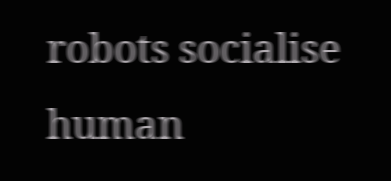robots socialise human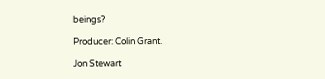beings?

Producer: Colin Grant.

Jon Stewart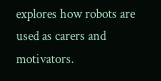explores how robots are used as carers and motivators.